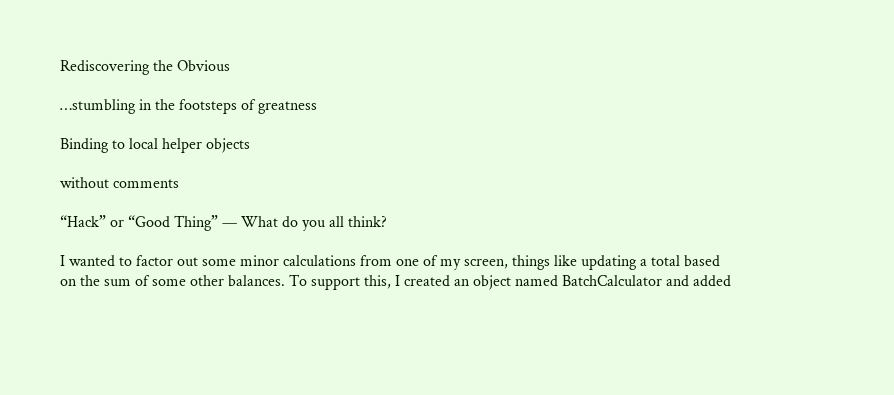Rediscovering the Obvious

…stumbling in the footsteps of greatness

Binding to local helper objects

without comments

“Hack” or “Good Thing” — What do you all think?

I wanted to factor out some minor calculations from one of my screen, things like updating a total based on the sum of some other balances. To support this, I created an object named BatchCalculator and added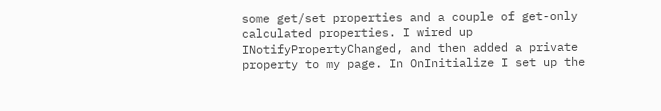some get/set properties and a couple of get-only calculated properties. I wired up INotifyPropertyChanged, and then added a private property to my page. In OnInitialize I set up the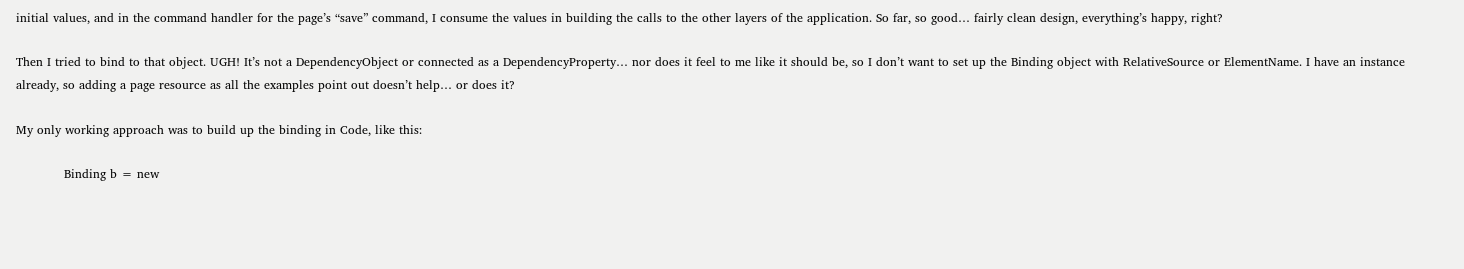initial values, and in the command handler for the page’s “save” command, I consume the values in building the calls to the other layers of the application. So far, so good… fairly clean design, everything’s happy, right?

Then I tried to bind to that object. UGH! It’s not a DependencyObject or connected as a DependencyProperty… nor does it feel to me like it should be, so I don’t want to set up the Binding object with RelativeSource or ElementName. I have an instance already, so adding a page resource as all the examples point out doesn’t help… or does it?

My only working approach was to build up the binding in Code, like this:

            Binding b = new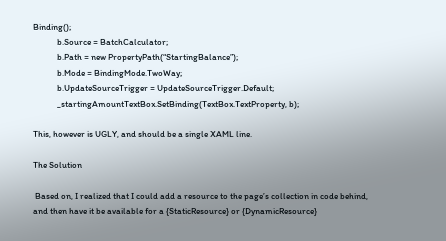Binding();
            b.Source = BatchCalculator;
            b.Path = new PropertyPath(“StartingBalance”);
            b.Mode = BindingMode.TwoWay;
            b.UpdateSourceTrigger = UpdateSourceTrigger.Default;
            _startingAmountTextBox.SetBinding(TextBox.TextProperty, b);

This, however is UGLY, and should be a single XAML line.

The Solution

 Based on, I realized that I could add a resource to the page’s collection in code behind, and then have it be available for a {StaticResource} or {DynamicResource}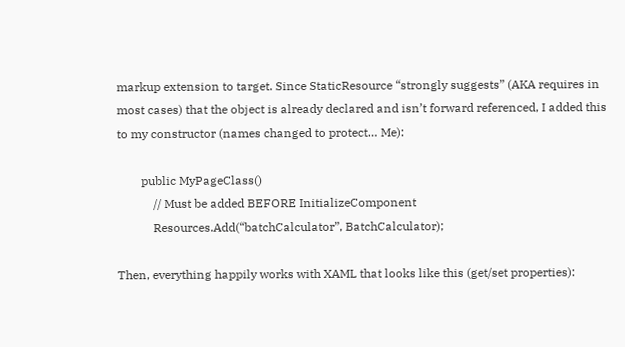markup extension to target. Since StaticResource “strongly suggests” (AKA requires in most cases) that the object is already declared and isn’t forward referenced, I added this to my constructor (names changed to protect… Me):

        public MyPageClass()
            // Must be added BEFORE InitializeComponent
            Resources.Add(“batchCalculator”, BatchCalculator);

Then, everything happily works with XAML that looks like this (get/set properties):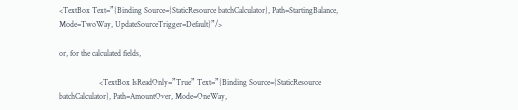<TextBox Text=”{Binding Source={StaticResource batchCalculator}, Path=StartingBalance, Mode=TwoWay, UpdateSourceTrigger=Default}”/>

or, for the calculated fields,

                    <TextBox IsReadOnly=”True” Text=”{Binding Source={StaticResource batchCalculator}, Path=AmountOver, Mode=OneWay,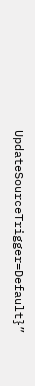UpdateSourceTrigger=Default}”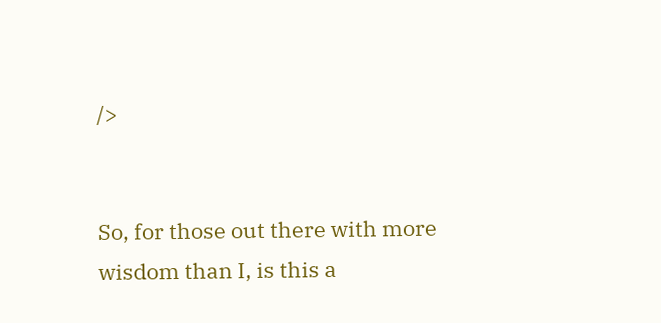/>


So, for those out there with more wisdom than I, is this a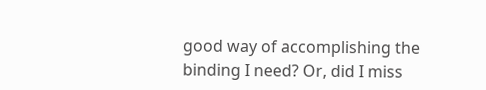good way of accomplishing the binding I need? Or, did I miss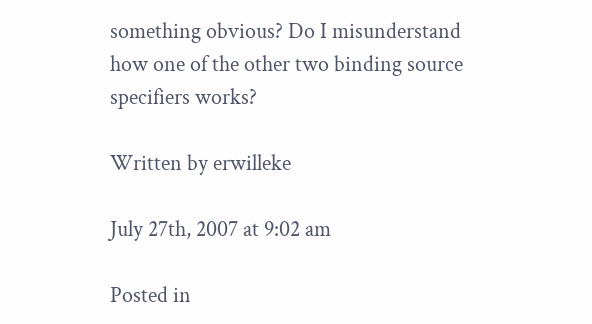something obvious? Do I misunderstand how one of the other two binding source specifiers works?

Written by erwilleke

July 27th, 2007 at 9:02 am

Posted in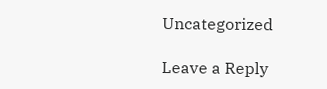Uncategorized

Leave a Reply